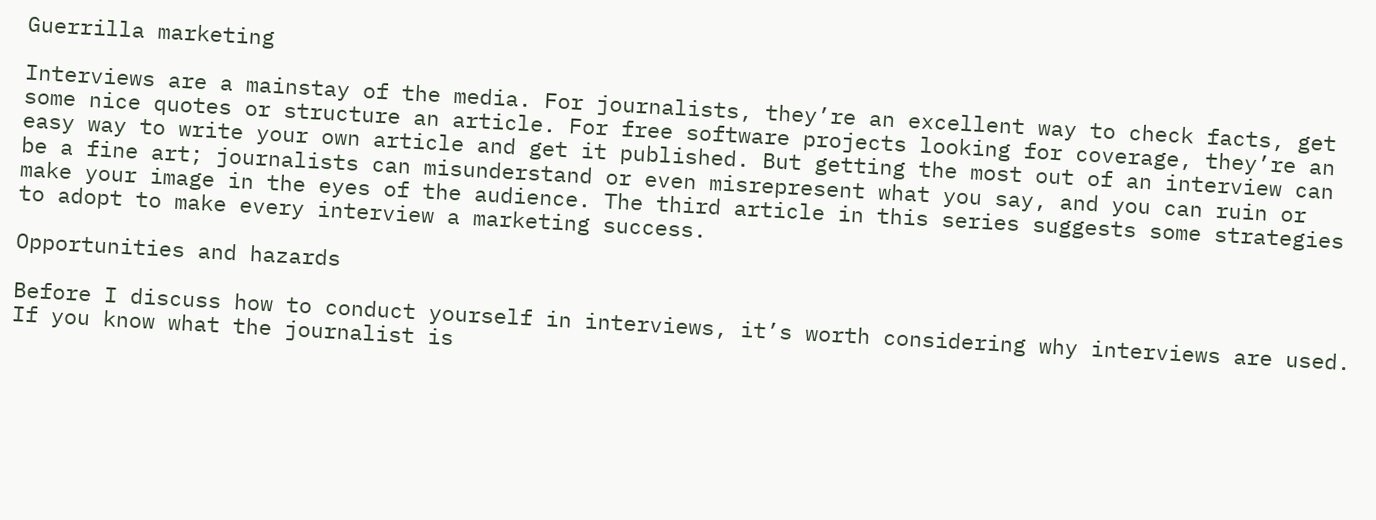Guerrilla marketing

Interviews are a mainstay of the media. For journalists, they’re an excellent way to check facts, get some nice quotes or structure an article. For free software projects looking for coverage, they’re an easy way to write your own article and get it published. But getting the most out of an interview can be a fine art; journalists can misunderstand or even misrepresent what you say, and you can ruin or make your image in the eyes of the audience. The third article in this series suggests some strategies to adopt to make every interview a marketing success.

Opportunities and hazards

Before I discuss how to conduct yourself in interviews, it’s worth considering why interviews are used. If you know what the journalist is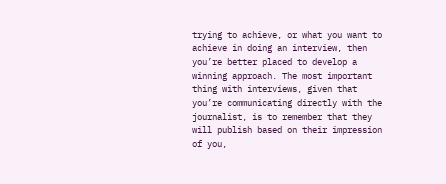trying to achieve, or what you want to achieve in doing an interview, then you’re better placed to develop a winning approach. The most important thing with interviews, given that you’re communicating directly with the journalist, is to remember that they will publish based on their impression of you,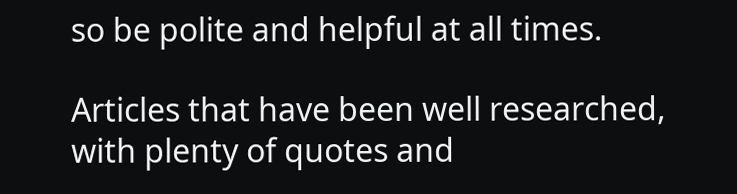so be polite and helpful at all times.

Articles that have been well researched, with plenty of quotes and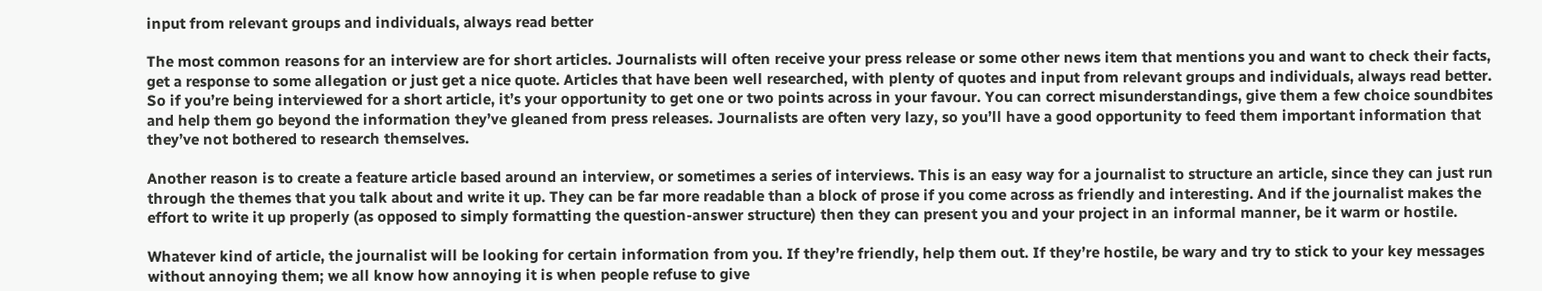input from relevant groups and individuals, always read better

The most common reasons for an interview are for short articles. Journalists will often receive your press release or some other news item that mentions you and want to check their facts, get a response to some allegation or just get a nice quote. Articles that have been well researched, with plenty of quotes and input from relevant groups and individuals, always read better. So if you’re being interviewed for a short article, it’s your opportunity to get one or two points across in your favour. You can correct misunderstandings, give them a few choice soundbites and help them go beyond the information they’ve gleaned from press releases. Journalists are often very lazy, so you’ll have a good opportunity to feed them important information that they’ve not bothered to research themselves.

Another reason is to create a feature article based around an interview, or sometimes a series of interviews. This is an easy way for a journalist to structure an article, since they can just run through the themes that you talk about and write it up. They can be far more readable than a block of prose if you come across as friendly and interesting. And if the journalist makes the effort to write it up properly (as opposed to simply formatting the question-answer structure) then they can present you and your project in an informal manner, be it warm or hostile.

Whatever kind of article, the journalist will be looking for certain information from you. If they’re friendly, help them out. If they’re hostile, be wary and try to stick to your key messages without annoying them; we all know how annoying it is when people refuse to give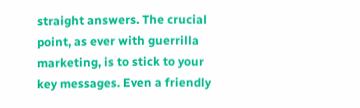straight answers. The crucial point, as ever with guerrilla marketing, is to stick to your key messages. Even a friendly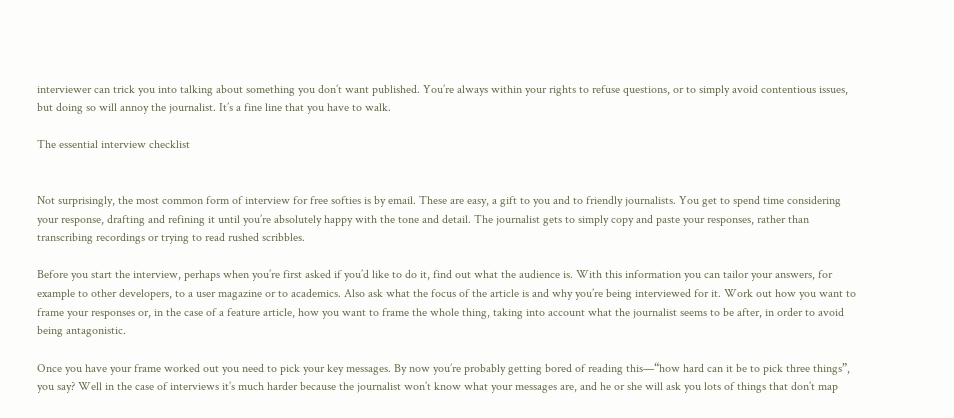interviewer can trick you into talking about something you don’t want published. You’re always within your rights to refuse questions, or to simply avoid contentious issues, but doing so will annoy the journalist. It’s a fine line that you have to walk.

The essential interview checklist


Not surprisingly, the most common form of interview for free softies is by email. These are easy, a gift to you and to friendly journalists. You get to spend time considering your response, drafting and refining it until you’re absolutely happy with the tone and detail. The journalist gets to simply copy and paste your responses, rather than transcribing recordings or trying to read rushed scribbles.

Before you start the interview, perhaps when you’re first asked if you’d like to do it, find out what the audience is. With this information you can tailor your answers, for example to other developers, to a user magazine or to academics. Also ask what the focus of the article is and why you’re being interviewed for it. Work out how you want to frame your responses or, in the case of a feature article, how you want to frame the whole thing, taking into account what the journalist seems to be after, in order to avoid being antagonistic.

Once you have your frame worked out you need to pick your key messages. By now you’re probably getting bored of reading this—“how hard can it be to pick three things”, you say? Well in the case of interviews it’s much harder because the journalist won’t know what your messages are, and he or she will ask you lots of things that don’t map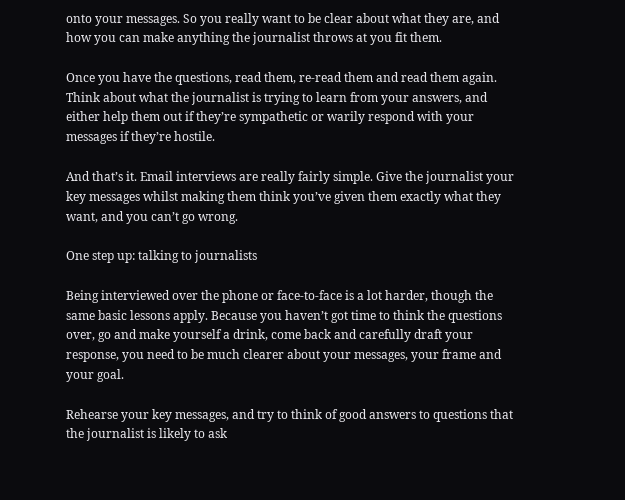onto your messages. So you really want to be clear about what they are, and how you can make anything the journalist throws at you fit them.

Once you have the questions, read them, re-read them and read them again. Think about what the journalist is trying to learn from your answers, and either help them out if they’re sympathetic or warily respond with your messages if they’re hostile.

And that’s it. Email interviews are really fairly simple. Give the journalist your key messages whilst making them think you’ve given them exactly what they want, and you can’t go wrong.

One step up: talking to journalists

Being interviewed over the phone or face-to-face is a lot harder, though the same basic lessons apply. Because you haven’t got time to think the questions over, go and make yourself a drink, come back and carefully draft your response, you need to be much clearer about your messages, your frame and your goal.

Rehearse your key messages, and try to think of good answers to questions that the journalist is likely to ask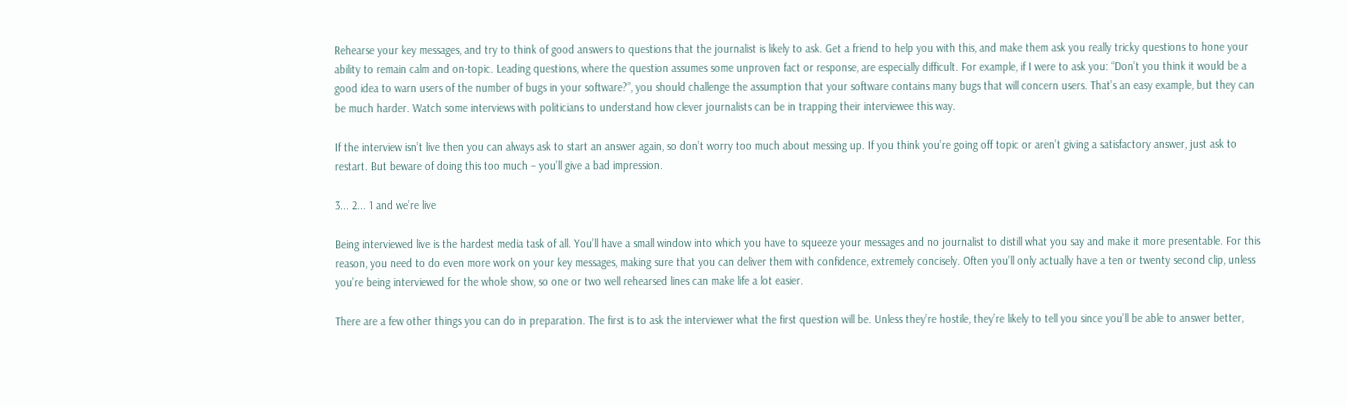Rehearse your key messages, and try to think of good answers to questions that the journalist is likely to ask. Get a friend to help you with this, and make them ask you really tricky questions to hone your ability to remain calm and on-topic. Leading questions, where the question assumes some unproven fact or response, are especially difficult. For example, if I were to ask you: “Don’t you think it would be a good idea to warn users of the number of bugs in your software?”, you should challenge the assumption that your software contains many bugs that will concern users. That’s an easy example, but they can be much harder. Watch some interviews with politicians to understand how clever journalists can be in trapping their interviewee this way.

If the interview isn’t live then you can always ask to start an answer again, so don’t worry too much about messing up. If you think you’re going off topic or aren’t giving a satisfactory answer, just ask to restart. But beware of doing this too much – you’ll give a bad impression.

3... 2... 1 and we’re live

Being interviewed live is the hardest media task of all. You’ll have a small window into which you have to squeeze your messages and no journalist to distill what you say and make it more presentable. For this reason, you need to do even more work on your key messages, making sure that you can deliver them with confidence, extremely concisely. Often you’ll only actually have a ten or twenty second clip, unless you’re being interviewed for the whole show, so one or two well rehearsed lines can make life a lot easier.

There are a few other things you can do in preparation. The first is to ask the interviewer what the first question will be. Unless they’re hostile, they’re likely to tell you since you’ll be able to answer better,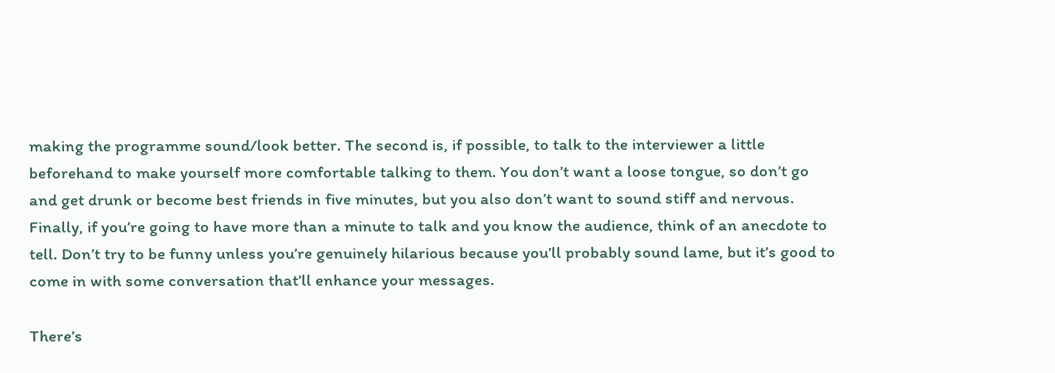making the programme sound/look better. The second is, if possible, to talk to the interviewer a little beforehand to make yourself more comfortable talking to them. You don’t want a loose tongue, so don’t go and get drunk or become best friends in five minutes, but you also don’t want to sound stiff and nervous. Finally, if you’re going to have more than a minute to talk and you know the audience, think of an anecdote to tell. Don’t try to be funny unless you’re genuinely hilarious because you’ll probably sound lame, but it’s good to come in with some conversation that’ll enhance your messages.

There’s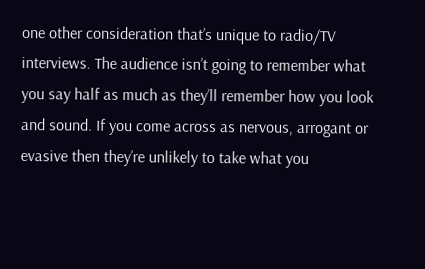one other consideration that’s unique to radio/TV interviews. The audience isn’t going to remember what you say half as much as they’ll remember how you look and sound. If you come across as nervous, arrogant or evasive then they’re unlikely to take what you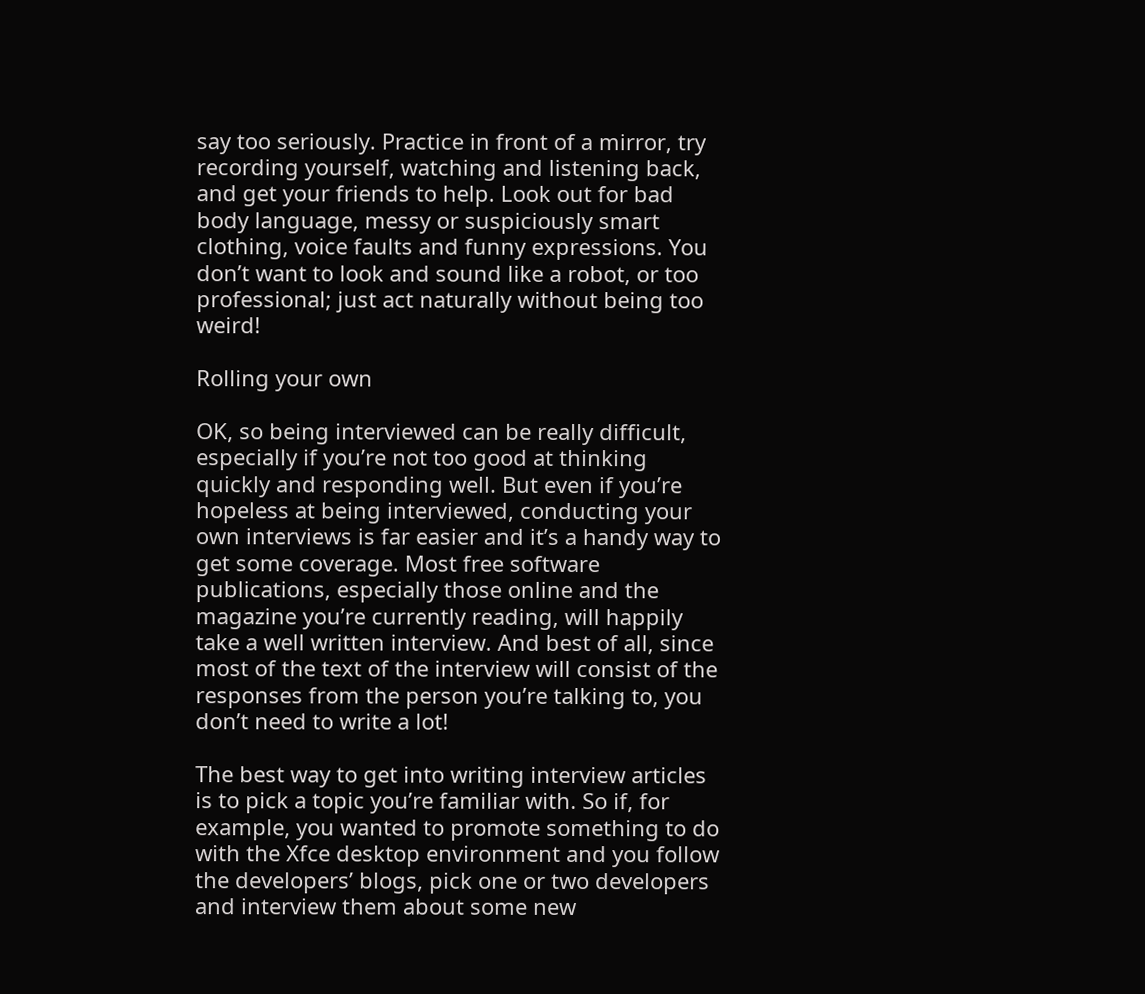say too seriously. Practice in front of a mirror, try recording yourself, watching and listening back, and get your friends to help. Look out for bad body language, messy or suspiciously smart clothing, voice faults and funny expressions. You don’t want to look and sound like a robot, or too professional; just act naturally without being too weird!

Rolling your own

OK, so being interviewed can be really difficult, especially if you’re not too good at thinking quickly and responding well. But even if you’re hopeless at being interviewed, conducting your own interviews is far easier and it’s a handy way to get some coverage. Most free software publications, especially those online and the magazine you’re currently reading, will happily take a well written interview. And best of all, since most of the text of the interview will consist of the responses from the person you’re talking to, you don’t need to write a lot!

The best way to get into writing interview articles is to pick a topic you’re familiar with. So if, for example, you wanted to promote something to do with the Xfce desktop environment and you follow the developers’ blogs, pick one or two developers and interview them about some new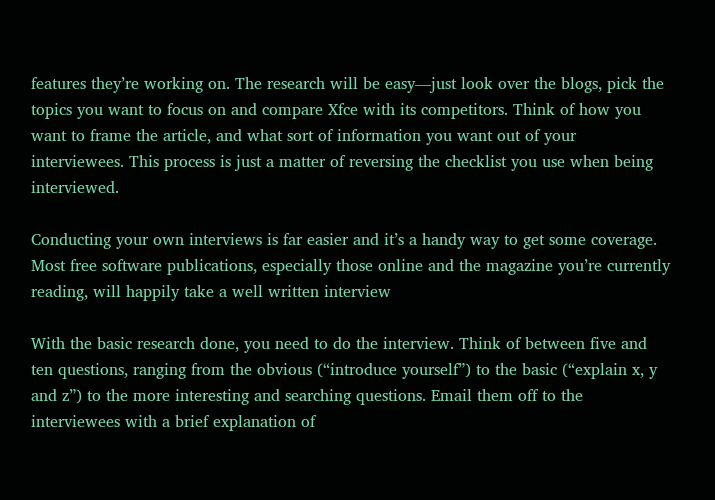features they’re working on. The research will be easy—just look over the blogs, pick the topics you want to focus on and compare Xfce with its competitors. Think of how you want to frame the article, and what sort of information you want out of your interviewees. This process is just a matter of reversing the checklist you use when being interviewed.

Conducting your own interviews is far easier and it’s a handy way to get some coverage. Most free software publications, especially those online and the magazine you’re currently reading, will happily take a well written interview

With the basic research done, you need to do the interview. Think of between five and ten questions, ranging from the obvious (“introduce yourself”) to the basic (“explain x, y and z”) to the more interesting and searching questions. Email them off to the interviewees with a brief explanation of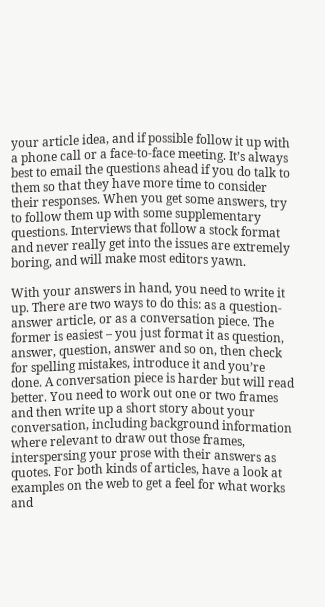your article idea, and if possible follow it up with a phone call or a face-to-face meeting. It’s always best to email the questions ahead if you do talk to them so that they have more time to consider their responses. When you get some answers, try to follow them up with some supplementary questions. Interviews that follow a stock format and never really get into the issues are extremely boring, and will make most editors yawn.

With your answers in hand, you need to write it up. There are two ways to do this: as a question-answer article, or as a conversation piece. The former is easiest – you just format it as question, answer, question, answer and so on, then check for spelling mistakes, introduce it and you’re done. A conversation piece is harder but will read better. You need to work out one or two frames and then write up a short story about your conversation, including background information where relevant to draw out those frames, interspersing your prose with their answers as quotes. For both kinds of articles, have a look at examples on the web to get a feel for what works and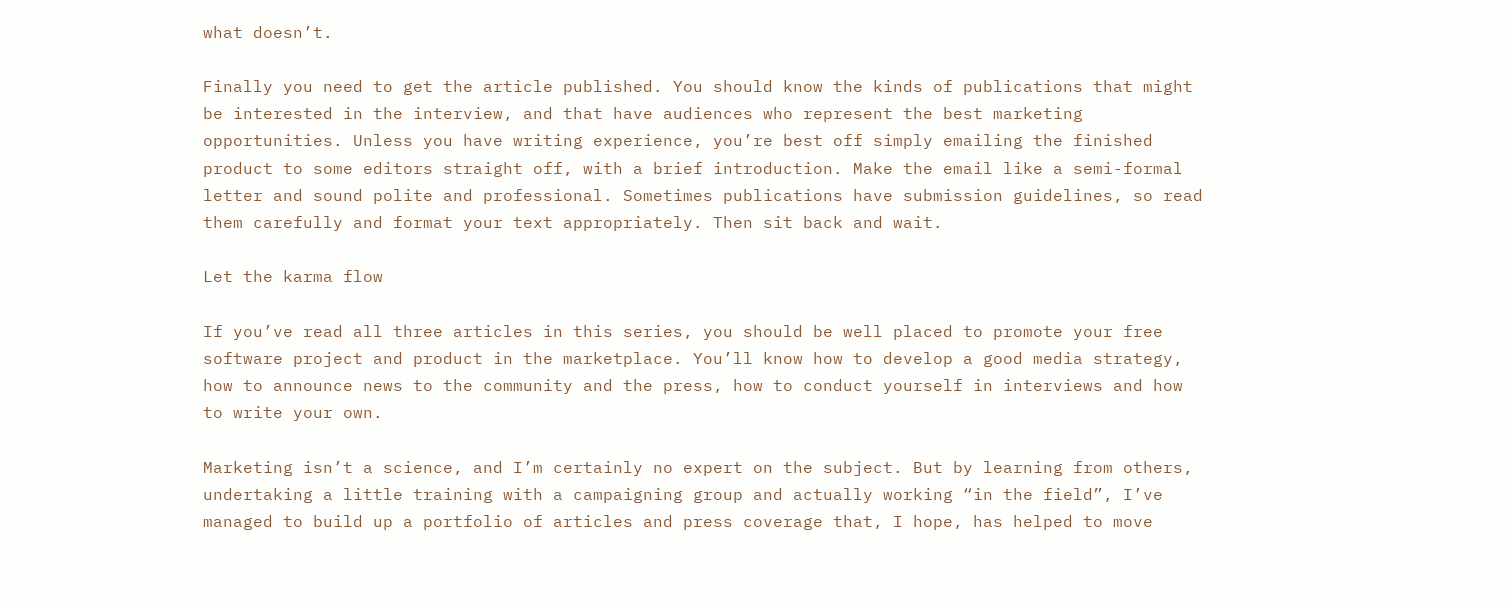what doesn’t.

Finally you need to get the article published. You should know the kinds of publications that might be interested in the interview, and that have audiences who represent the best marketing opportunities. Unless you have writing experience, you’re best off simply emailing the finished product to some editors straight off, with a brief introduction. Make the email like a semi-formal letter and sound polite and professional. Sometimes publications have submission guidelines, so read them carefully and format your text appropriately. Then sit back and wait.

Let the karma flow

If you’ve read all three articles in this series, you should be well placed to promote your free software project and product in the marketplace. You’ll know how to develop a good media strategy, how to announce news to the community and the press, how to conduct yourself in interviews and how to write your own.

Marketing isn’t a science, and I’m certainly no expert on the subject. But by learning from others, undertaking a little training with a campaigning group and actually working “in the field”, I’ve managed to build up a portfolio of articles and press coverage that, I hope, has helped to move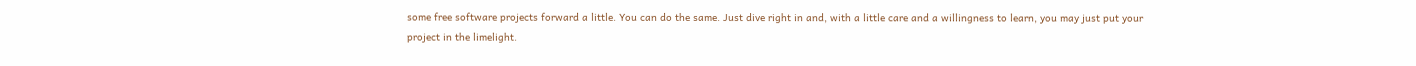some free software projects forward a little. You can do the same. Just dive right in and, with a little care and a willingness to learn, you may just put your project in the limelight.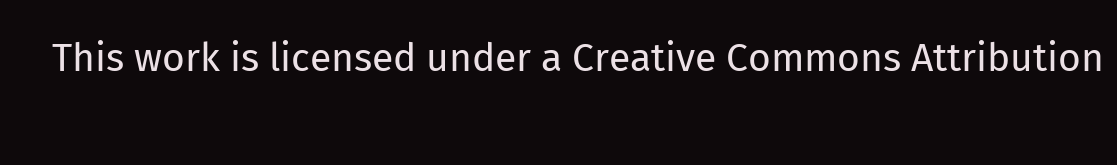This work is licensed under a Creative Commons Attribution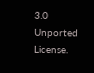3.0 Unported License.